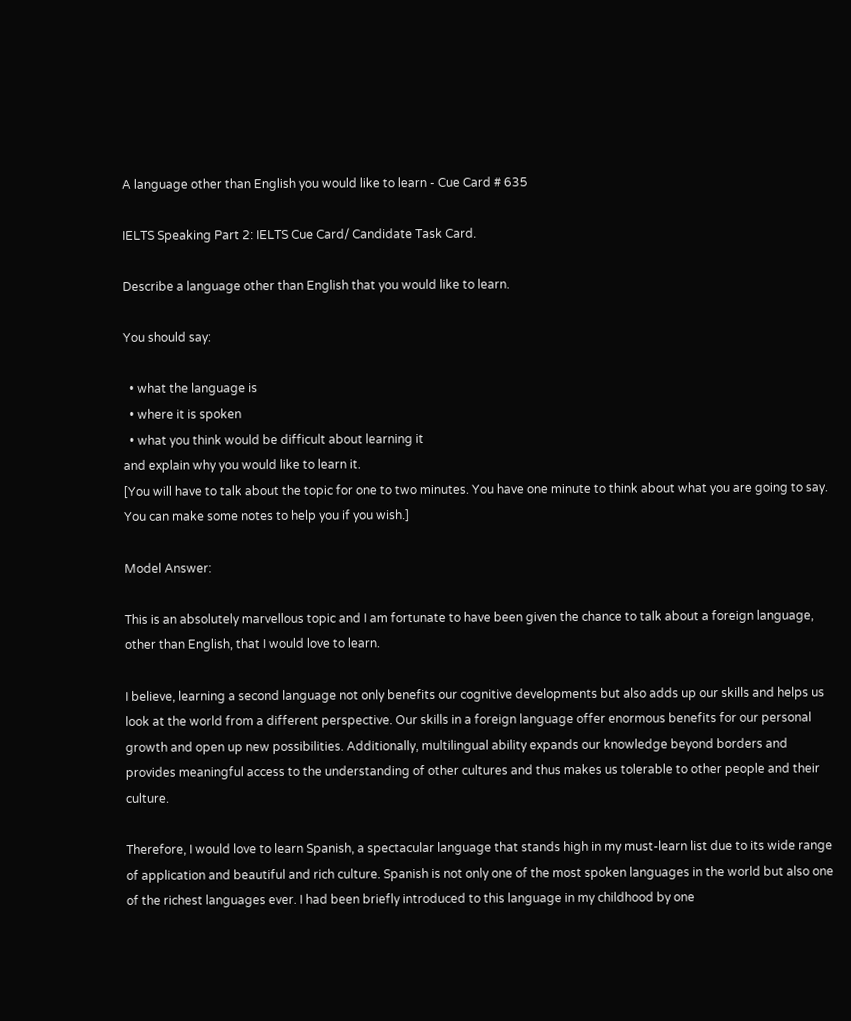A language other than English you would like to learn - Cue Card # 635

IELTS Speaking Part 2: IELTS Cue Card/ Candidate Task Card.

Describe a language other than English that you would like to learn.

You should say:

  • what the language is
  • where it is spoken
  • what you think would be difficult about learning it
and explain why you would like to learn it.
[You will have to talk about the topic for one to two minutes. You have one minute to think about what you are going to say. You can make some notes to help you if you wish.]

Model Answer:

This is an absolutely marvellous topic and I am fortunate to have been given the chance to talk about a foreign language, other than English, that I would love to learn.

I believe, learning a second language not only benefits our cognitive developments but also adds up our skills and helps us look at the world from a different perspective. Our skills in a foreign language offer enormous benefits for our personal growth and open up new possibilities. Additionally, multilingual ability expands our knowledge beyond borders and provides meaningful access to the understanding of other cultures and thus makes us tolerable to other people and their culture.

Therefore, I would love to learn Spanish, a spectacular language that stands high in my must-learn list due to its wide range of application and beautiful and rich culture. Spanish is not only one of the most spoken languages in the world but also one of the richest languages ever. I had been briefly introduced to this language in my childhood by one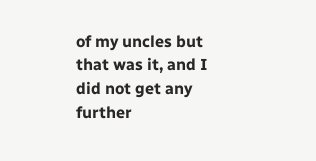of my uncles but that was it, and I did not get any further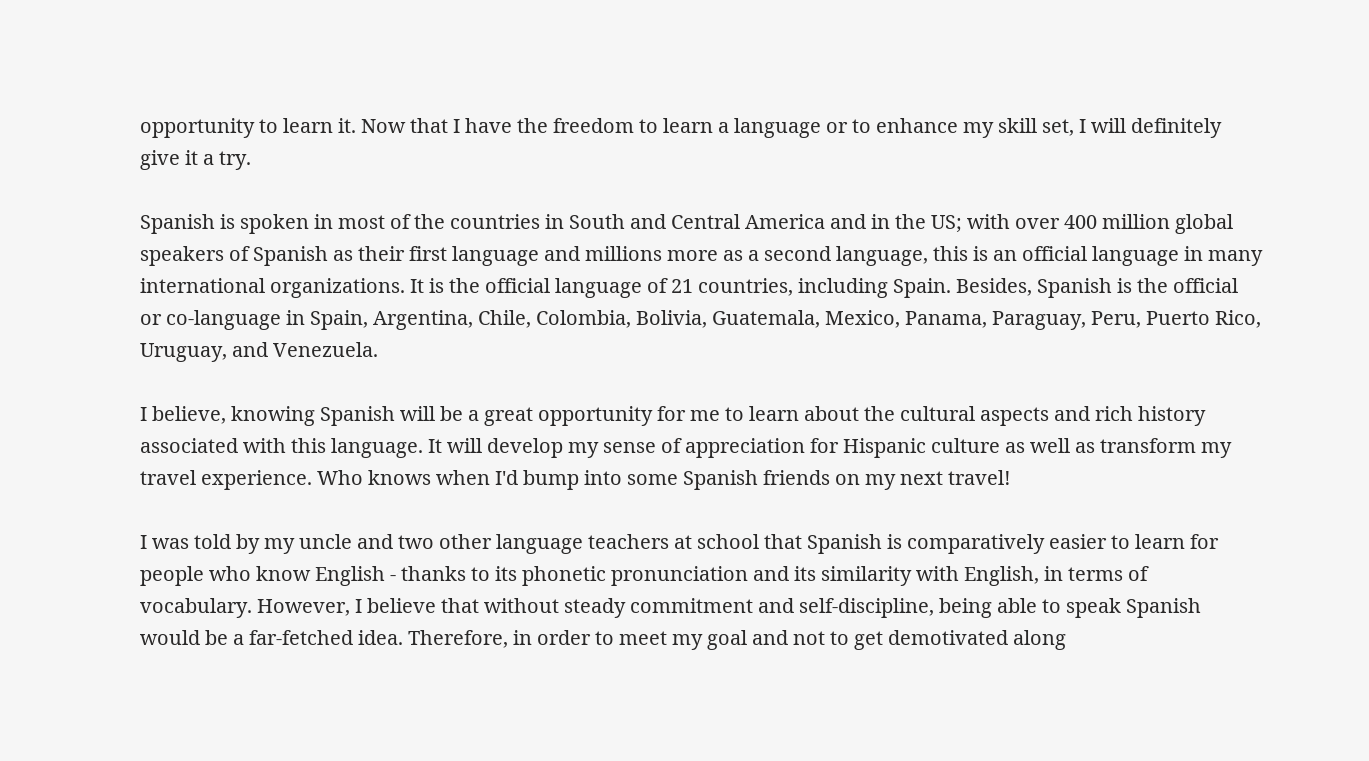opportunity to learn it. Now that I have the freedom to learn a language or to enhance my skill set, I will definitely give it a try.

Spanish is spoken in most of the countries in South and Central America and in the US; with over 400 million global speakers of Spanish as their first language and millions more as a second language, this is an official language in many international organizations. It is the official language of 21 countries, including Spain. Besides, Spanish is the official or co-language in Spain, Argentina, Chile, Colombia, Bolivia, Guatemala, Mexico, Panama, Paraguay, Peru, Puerto Rico, Uruguay, and Venezuela.

I believe, knowing Spanish will be a great opportunity for me to learn about the cultural aspects and rich history associated with this language. It will develop my sense of appreciation for Hispanic culture as well as transform my travel experience. Who knows when I'd bump into some Spanish friends on my next travel!

I was told by my uncle and two other language teachers at school that Spanish is comparatively easier to learn for people who know English - thanks to its phonetic pronunciation and its similarity with English, in terms of vocabulary. However, I believe that without steady commitment and self-discipline, being able to speak Spanish would be a far-fetched idea. Therefore, in order to meet my goal and not to get demotivated along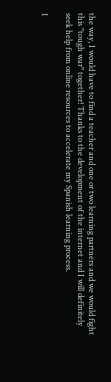the way, I would have to find a teacher and one or two learning partners and we would fight this "tough war" together! Thanks to the development of the internet and I will definitely seek help from online resources to accelerate my Spanish learning process.

1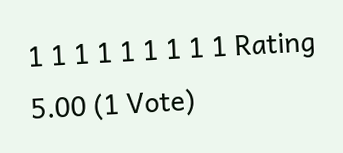1 1 1 1 1 1 1 1 1 Rating 5.00 (1 Vote)